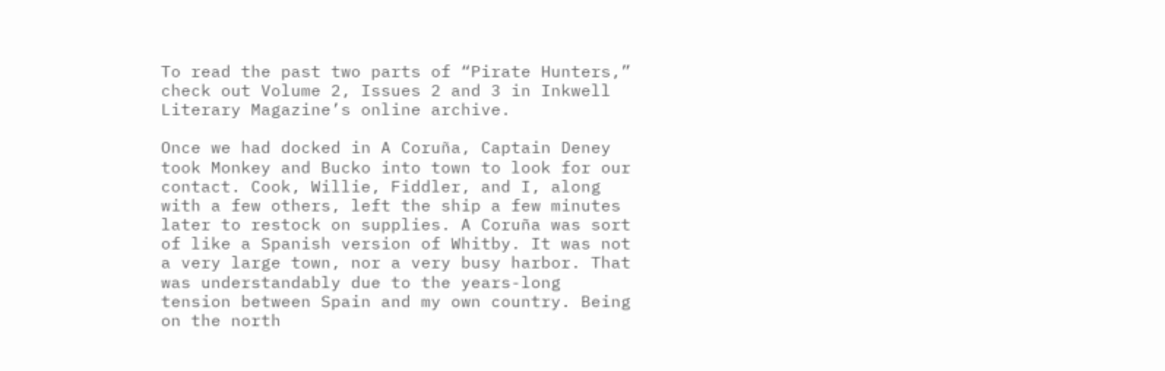To read the past two parts of “Pirate Hunters,” check out Volume 2, Issues 2 and 3 in Inkwell Literary Magazine’s online archive.

Once we had docked in A Coruña, Captain Deney took Monkey and Bucko into town to look for our contact. Cook, Willie, Fiddler, and I, along with a few others, left the ship a few minutes later to restock on supplies. A Coruña was sort of like a Spanish version of Whitby. It was not a very large town, nor a very busy harbor. That was understandably due to the years-long tension between Spain and my own country. Being on the north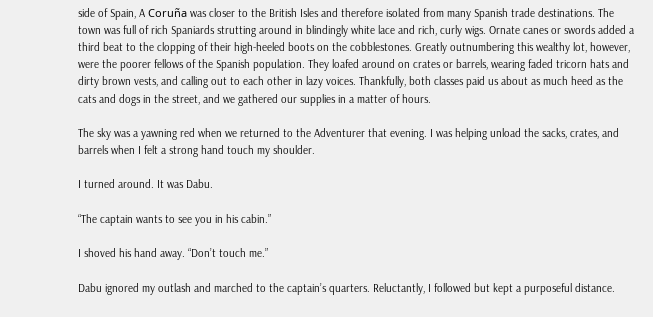side of Spain, A Coruña was closer to the British Isles and therefore isolated from many Spanish trade destinations. The town was full of rich Spaniards strutting around in blindingly white lace and rich, curly wigs. Ornate canes or swords added a third beat to the clopping of their high-heeled boots on the cobblestones. Greatly outnumbering this wealthy lot, however, were the poorer fellows of the Spanish population. They loafed around on crates or barrels, wearing faded tricorn hats and dirty brown vests, and calling out to each other in lazy voices. Thankfully, both classes paid us about as much heed as the cats and dogs in the street, and we gathered our supplies in a matter of hours.

The sky was a yawning red when we returned to the Adventurer that evening. I was helping unload the sacks, crates, and barrels when I felt a strong hand touch my shoulder.

I turned around. It was Dabu.

“The captain wants to see you in his cabin.”

I shoved his hand away. “Don’t touch me.”

Dabu ignored my outlash and marched to the captain’s quarters. Reluctantly, I followed but kept a purposeful distance.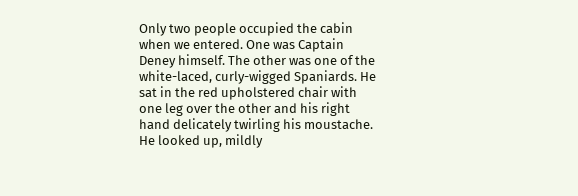Only two people occupied the cabin when we entered. One was Captain Deney himself. The other was one of the white-laced, curly-wigged Spaniards. He sat in the red upholstered chair with one leg over the other and his right hand delicately twirling his moustache. He looked up, mildly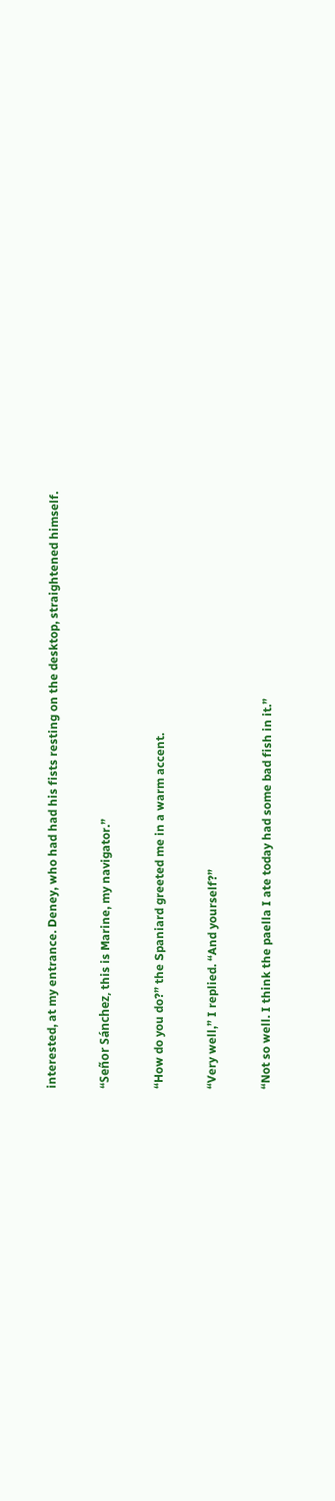interested, at my entrance. Deney, who had had his fists resting on the desktop, straightened himself.

“Señor Sánchez, this is Marine, my navigator.”

“How do you do?” the Spaniard greeted me in a warm accent.

“Very well,” I replied. “And yourself?”

“Not so well. I think the paella I ate today had some bad fish in it.”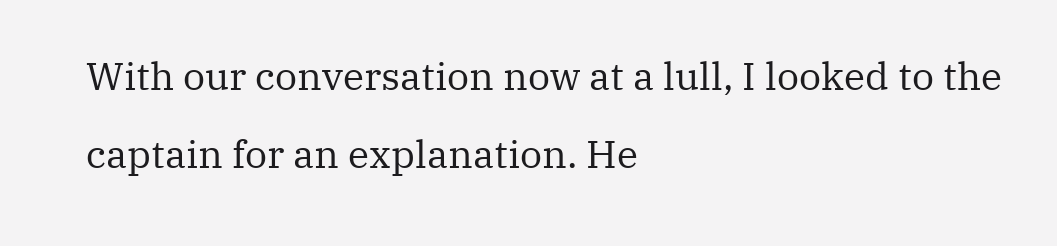With our conversation now at a lull, I looked to the captain for an explanation. He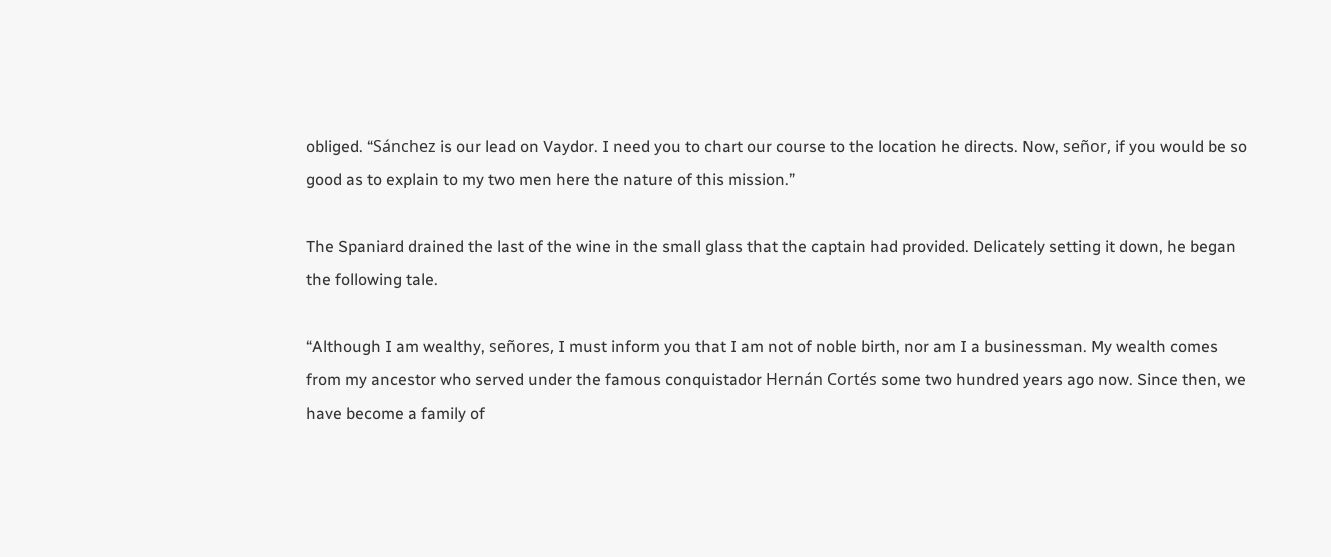obliged. “Sánchez is our lead on Vaydor. I need you to chart our course to the location he directs. Now, señor, if you would be so good as to explain to my two men here the nature of this mission.”

The Spaniard drained the last of the wine in the small glass that the captain had provided. Delicately setting it down, he began the following tale.

“Although I am wealthy, señores, I must inform you that I am not of noble birth, nor am I a businessman. My wealth comes from my ancestor who served under the famous conquistador Hernán Cortés some two hundred years ago now. Since then, we have become a family of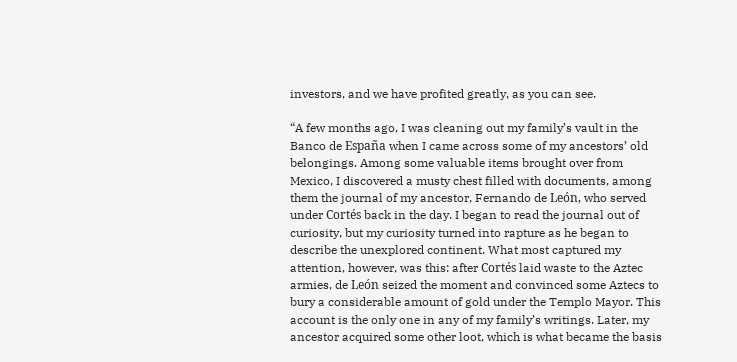investors, and we have profited greatly, as you can see.

“A few months ago, I was cleaning out my family’s vault in the Banco de España when I came across some of my ancestors’ old belongings. Among some valuable items brought over from Mexico, I discovered a musty chest filled with documents, among them the journal of my ancestor, Fernando de León, who served under Cortés back in the day. I began to read the journal out of curiosity, but my curiosity turned into rapture as he began to describe the unexplored continent. What most captured my attention, however, was this: after Cortés laid waste to the Aztec armies, de León seized the moment and convinced some Aztecs to bury a considerable amount of gold under the Templo Mayor. This account is the only one in any of my family’s writings. Later, my ancestor acquired some other loot, which is what became the basis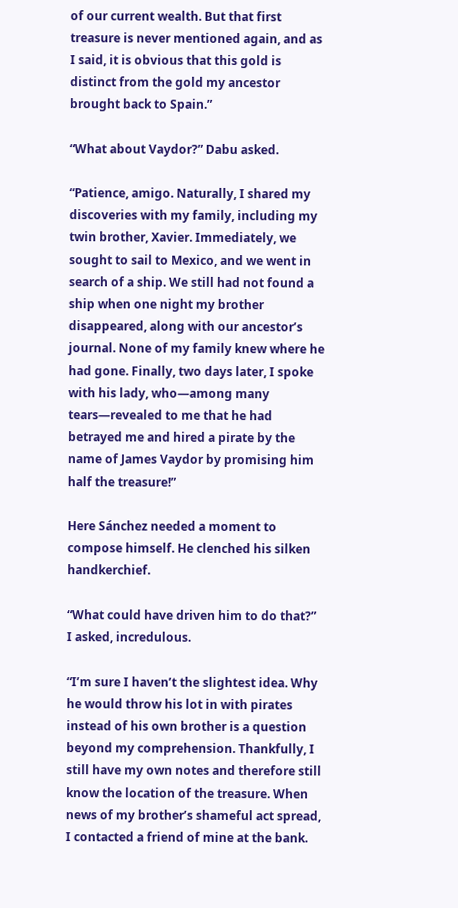of our current wealth. But that first treasure is never mentioned again, and as I said, it is obvious that this gold is distinct from the gold my ancestor brought back to Spain.”

“What about Vaydor?” Dabu asked.

“Patience, amigo. Naturally, I shared my discoveries with my family, including my twin brother, Xavier. Immediately, we sought to sail to Mexico, and we went in search of a ship. We still had not found a ship when one night my brother disappeared, along with our ancestor’s journal. None of my family knew where he had gone. Finally, two days later, I spoke with his lady, who—among many tears—revealed to me that he had betrayed me and hired a pirate by the name of James Vaydor by promising him half the treasure!”

Here Sánchez needed a moment to compose himself. He clenched his silken handkerchief.

“What could have driven him to do that?” I asked, incredulous.

“I’m sure I haven’t the slightest idea. Why he would throw his lot in with pirates instead of his own brother is a question beyond my comprehension. Thankfully, I still have my own notes and therefore still know the location of the treasure. When news of my brother’s shameful act spread, I contacted a friend of mine at the bank.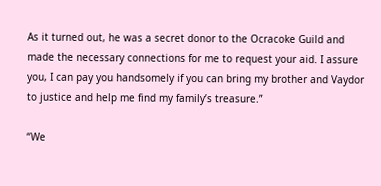As it turned out, he was a secret donor to the Ocracoke Guild and made the necessary connections for me to request your aid. I assure you, I can pay you handsomely if you can bring my brother and Vaydor to justice and help me find my family’s treasure.”

“We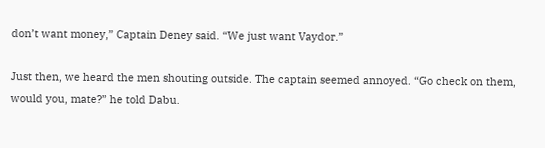don’t want money,” Captain Deney said. “We just want Vaydor.”

Just then, we heard the men shouting outside. The captain seemed annoyed. “Go check on them, would you, mate?” he told Dabu.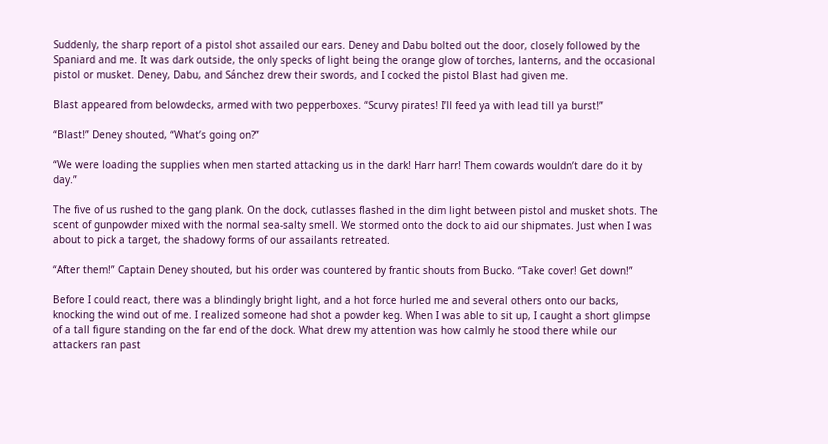Suddenly, the sharp report of a pistol shot assailed our ears. Deney and Dabu bolted out the door, closely followed by the Spaniard and me. It was dark outside, the only specks of light being the orange glow of torches, lanterns, and the occasional pistol or musket. Deney, Dabu, and Sánchez drew their swords, and I cocked the pistol Blast had given me.

Blast appeared from belowdecks, armed with two pepperboxes. “Scurvy pirates! I’ll feed ya with lead till ya burst!”

“Blast!” Deney shouted, “What’s going on?”

“We were loading the supplies when men started attacking us in the dark! Harr harr! Them cowards wouldn’t dare do it by day.”

The five of us rushed to the gang plank. On the dock, cutlasses flashed in the dim light between pistol and musket shots. The scent of gunpowder mixed with the normal sea-salty smell. We stormed onto the dock to aid our shipmates. Just when I was about to pick a target, the shadowy forms of our assailants retreated.

“After them!” Captain Deney shouted, but his order was countered by frantic shouts from Bucko. “Take cover! Get down!”

Before I could react, there was a blindingly bright light, and a hot force hurled me and several others onto our backs, knocking the wind out of me. I realized someone had shot a powder keg. When I was able to sit up, I caught a short glimpse of a tall figure standing on the far end of the dock. What drew my attention was how calmly he stood there while our attackers ran past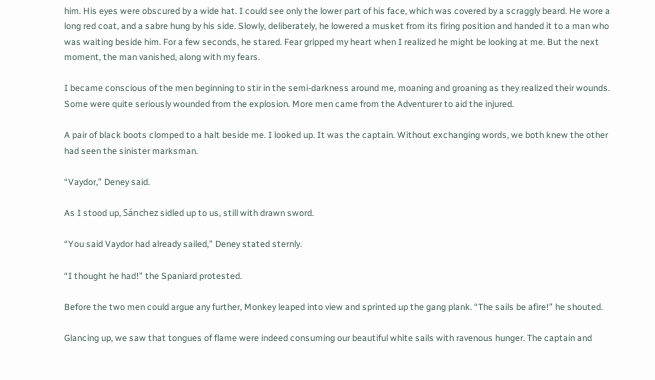him. His eyes were obscured by a wide hat. I could see only the lower part of his face, which was covered by a scraggly beard. He wore a long red coat, and a sabre hung by his side. Slowly, deliberately, he lowered a musket from its firing position and handed it to a man who was waiting beside him. For a few seconds, he stared. Fear gripped my heart when I realized he might be looking at me. But the next moment, the man vanished, along with my fears.

I became conscious of the men beginning to stir in the semi-darkness around me, moaning and groaning as they realized their wounds. Some were quite seriously wounded from the explosion. More men came from the Adventurer to aid the injured.

A pair of black boots clomped to a halt beside me. I looked up. It was the captain. Without exchanging words, we both knew the other had seen the sinister marksman.

“Vaydor,” Deney said.

As I stood up, Sánchez sidled up to us, still with drawn sword.

“You said Vaydor had already sailed,” Deney stated sternly.

“I thought he had!” the Spaniard protested.

Before the two men could argue any further, Monkey leaped into view and sprinted up the gang plank. “The sails be afire!” he shouted.

Glancing up, we saw that tongues of flame were indeed consuming our beautiful white sails with ravenous hunger. The captain and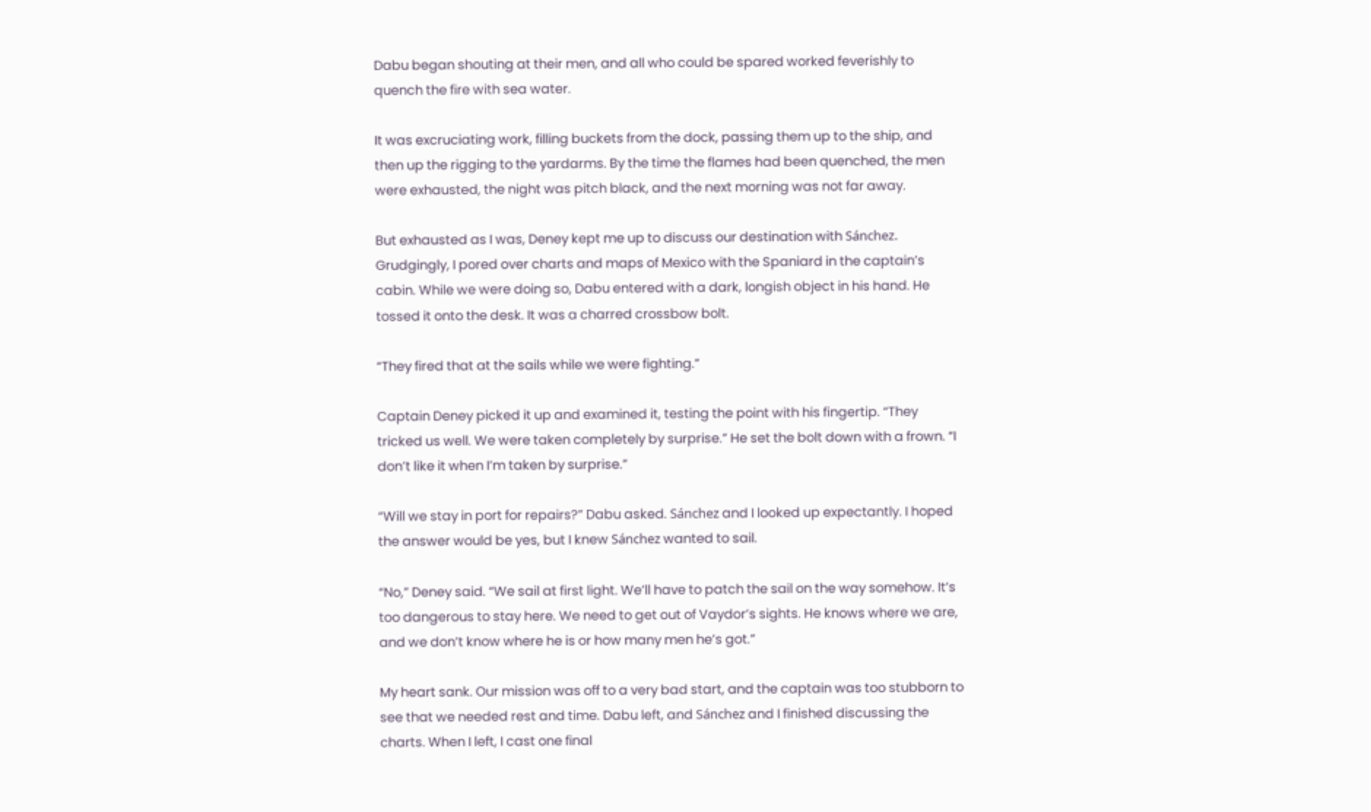Dabu began shouting at their men, and all who could be spared worked feverishly to quench the fire with sea water.

It was excruciating work, filling buckets from the dock, passing them up to the ship, and then up the rigging to the yardarms. By the time the flames had been quenched, the men were exhausted, the night was pitch black, and the next morning was not far away.

But exhausted as I was, Deney kept me up to discuss our destination with Sánchez. Grudgingly, I pored over charts and maps of Mexico with the Spaniard in the captain’s cabin. While we were doing so, Dabu entered with a dark, longish object in his hand. He tossed it onto the desk. It was a charred crossbow bolt.

“They fired that at the sails while we were fighting.”

Captain Deney picked it up and examined it, testing the point with his fingertip. “They tricked us well. We were taken completely by surprise.” He set the bolt down with a frown. “I don’t like it when I’m taken by surprise.”

“Will we stay in port for repairs?” Dabu asked. Sánchez and I looked up expectantly. I hoped the answer would be yes, but I knew Sánchez wanted to sail.

“No,” Deney said. “We sail at first light. We’ll have to patch the sail on the way somehow. It’s too dangerous to stay here. We need to get out of Vaydor’s sights. He knows where we are, and we don’t know where he is or how many men he’s got.”

My heart sank. Our mission was off to a very bad start, and the captain was too stubborn to see that we needed rest and time. Dabu left, and Sánchez and I finished discussing the charts. When I left, I cast one final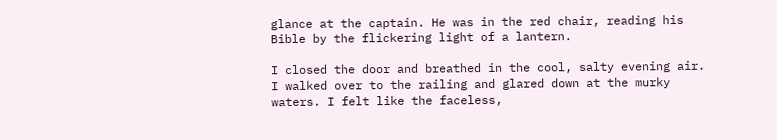glance at the captain. He was in the red chair, reading his Bible by the flickering light of a lantern.

I closed the door and breathed in the cool, salty evening air. I walked over to the railing and glared down at the murky waters. I felt like the faceless,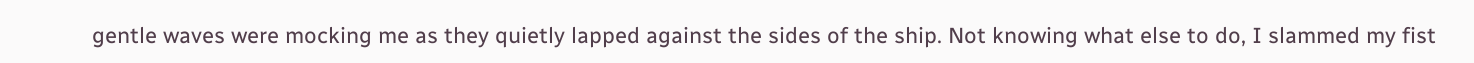gentle waves were mocking me as they quietly lapped against the sides of the ship. Not knowing what else to do, I slammed my fist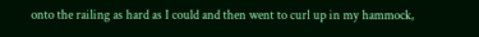onto the railing as hard as I could and then went to curl up in my hammock,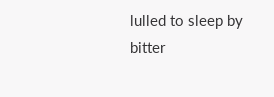lulled to sleep by bitter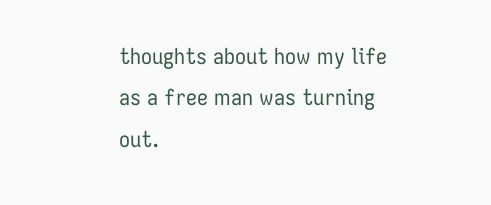thoughts about how my life as a free man was turning out.